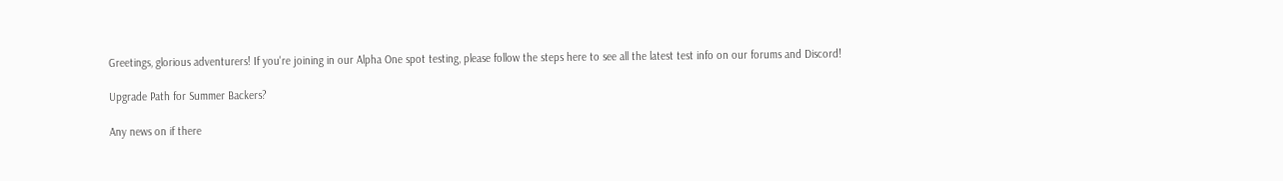Greetings, glorious adventurers! If you're joining in our Alpha One spot testing, please follow the steps here to see all the latest test info on our forums and Discord!

Upgrade Path for Summer Backers?

Any news on if there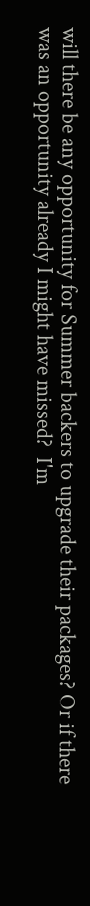will there be any opportunity for Summer backers to upgrade their packages? Or if there was an opportunity already I might have missed?  I'm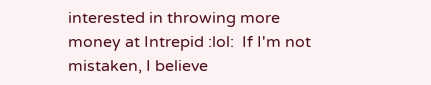interested in throwing more money at Intrepid :lol:  If I'm not mistaken, I believe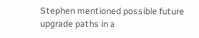Stephen mentioned possible future upgrade paths in a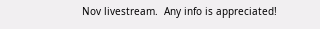Nov livestream.  Any info is appreciated!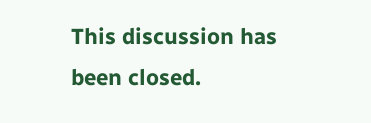This discussion has been closed.